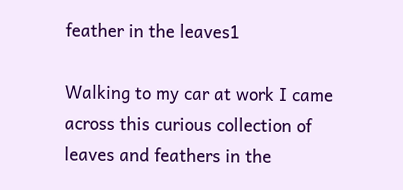feather in the leaves1

Walking to my car at work I came across this curious collection of leaves and feathers in the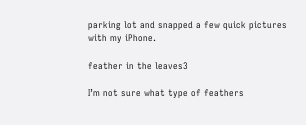parking lot and snapped a few quick pictures with my iPhone.

feather in the leaves3

I’m not sure what type of feathers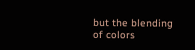but the blending of colors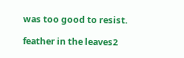was too good to resist.

feather in the leaves2